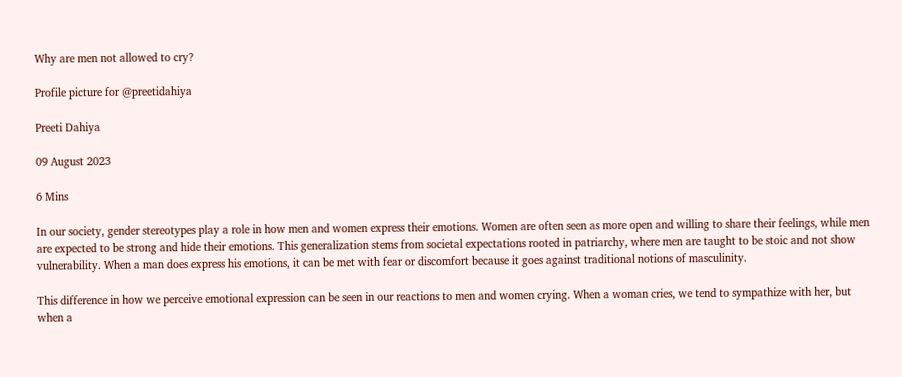Why are men not allowed to cry?

Profile picture for @preetidahiya

Preeti Dahiya

09 August 2023

6 Mins

In our society, gender stereotypes play a role in how men and women express their emotions. Women are often seen as more open and willing to share their feelings, while men are expected to be strong and hide their emotions. This generalization stems from societal expectations rooted in patriarchy, where men are taught to be stoic and not show vulnerability. When a man does express his emotions, it can be met with fear or discomfort because it goes against traditional notions of masculinity.

This difference in how we perceive emotional expression can be seen in our reactions to men and women crying. When a woman cries, we tend to sympathize with her, but when a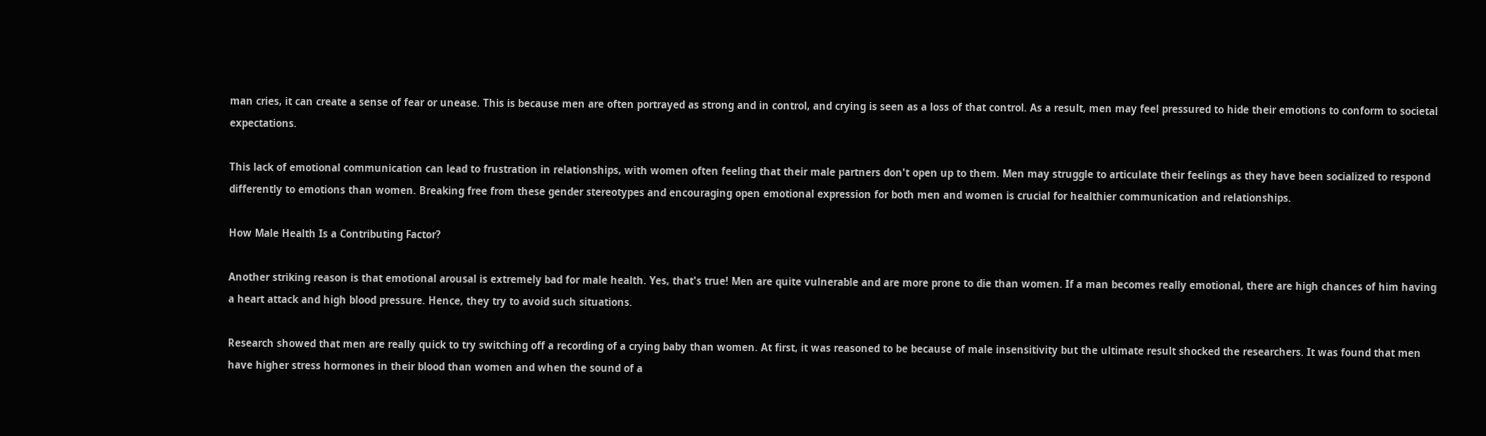man cries, it can create a sense of fear or unease. This is because men are often portrayed as strong and in control, and crying is seen as a loss of that control. As a result, men may feel pressured to hide their emotions to conform to societal expectations.

This lack of emotional communication can lead to frustration in relationships, with women often feeling that their male partners don't open up to them. Men may struggle to articulate their feelings as they have been socialized to respond differently to emotions than women. Breaking free from these gender stereotypes and encouraging open emotional expression for both men and women is crucial for healthier communication and relationships.

How Male Health Is a Contributing Factor?

Another striking reason is that emotional arousal is extremely bad for male health. Yes, that's true! Men are quite vulnerable and are more prone to die than women. If a man becomes really emotional, there are high chances of him having a heart attack and high blood pressure. Hence, they try to avoid such situations.

Research showed that men are really quick to try switching off a recording of a crying baby than women. At first, it was reasoned to be because of male insensitivity but the ultimate result shocked the researchers. It was found that men have higher stress hormones in their blood than women and when the sound of a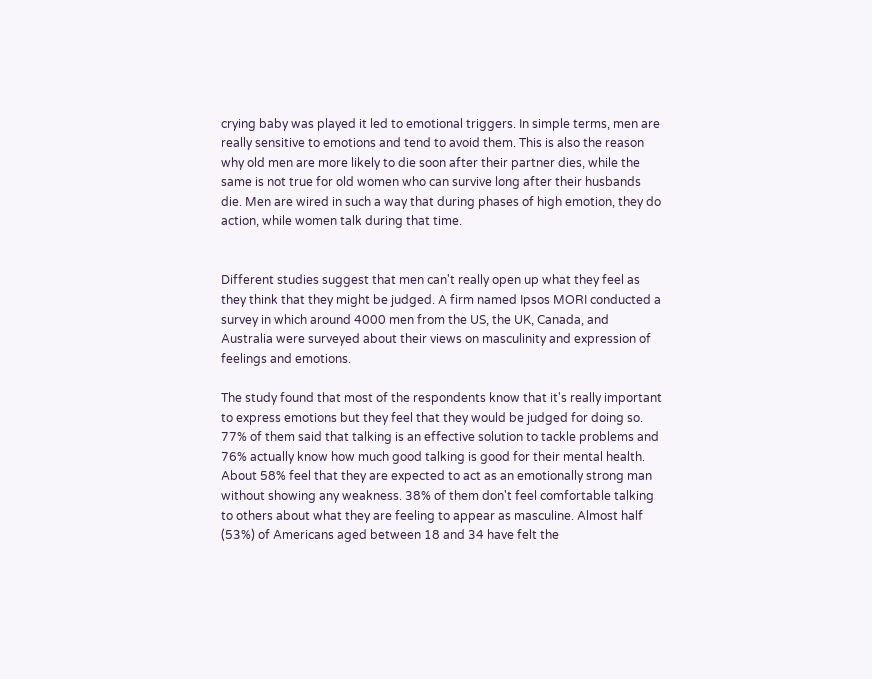crying baby was played it led to emotional triggers. In simple terms, men are really sensitive to emotions and tend to avoid them. This is also the reason why old men are more likely to die soon after their partner dies, while the same is not true for old women who can survive long after their husbands die. Men are wired in such a way that during phases of high emotion, they do action, while women talk during that time.


Different studies suggest that men can't really open up what they feel as they think that they might be judged. A firm named Ipsos MORI conducted a survey in which around 4000 men from the US, the UK, Canada, and Australia were surveyed about their views on masculinity and expression of feelings and emotions.

The study found that most of the respondents know that it's really important to express emotions but they feel that they would be judged for doing so. 77% of them said that talking is an effective solution to tackle problems and 76% actually know how much good talking is good for their mental health. About 58% feel that they are expected to act as an emotionally strong man without showing any weakness. 38% of them don't feel comfortable talking to others about what they are feeling to appear as masculine. Almost half (53%) of Americans aged between 18 and 34 have felt the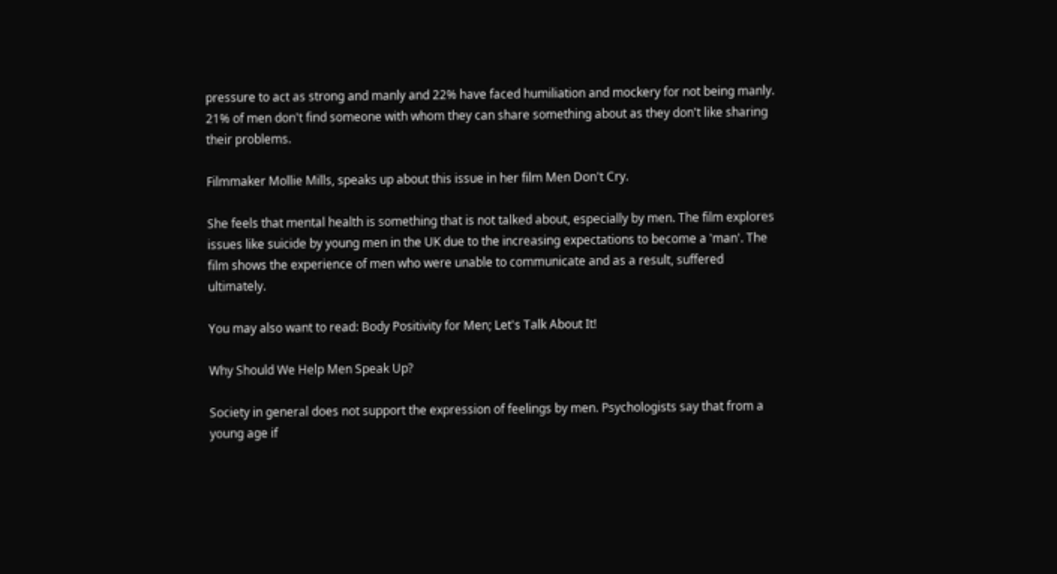pressure to act as strong and manly and 22% have faced humiliation and mockery for not being manly. 21% of men don't find someone with whom they can share something about as they don't like sharing their problems.

Filmmaker Mollie Mills, speaks up about this issue in her film Men Don't Cry.

She feels that mental health is something that is not talked about, especially by men. The film explores issues like suicide by young men in the UK due to the increasing expectations to become a 'man'. The film shows the experience of men who were unable to communicate and as a result, suffered ultimately.

You may also want to read: Body Positivity for Men; Let's Talk About It!

Why Should We Help Men Speak Up?

Society in general does not support the expression of feelings by men. Psychologists say that from a young age if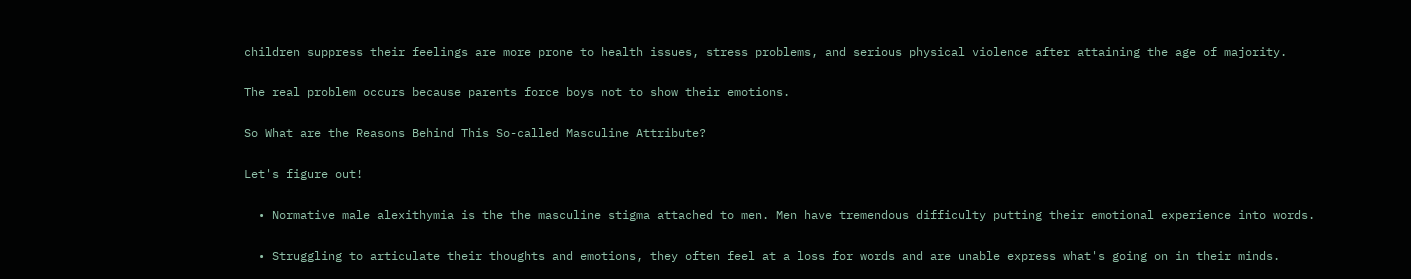children suppress their feelings are more prone to health issues, stress problems, and serious physical violence after attaining the age of majority.

The real problem occurs because parents force boys not to show their emotions.

So What are the Reasons Behind This So-called Masculine Attribute?

Let's figure out!

  • Normative male alexithymia is the the masculine stigma attached to men. Men have tremendous difficulty putting their emotional experience into words.

  • Struggling to articulate their thoughts and emotions, they often feel at a loss for words and are unable express what's going on in their minds.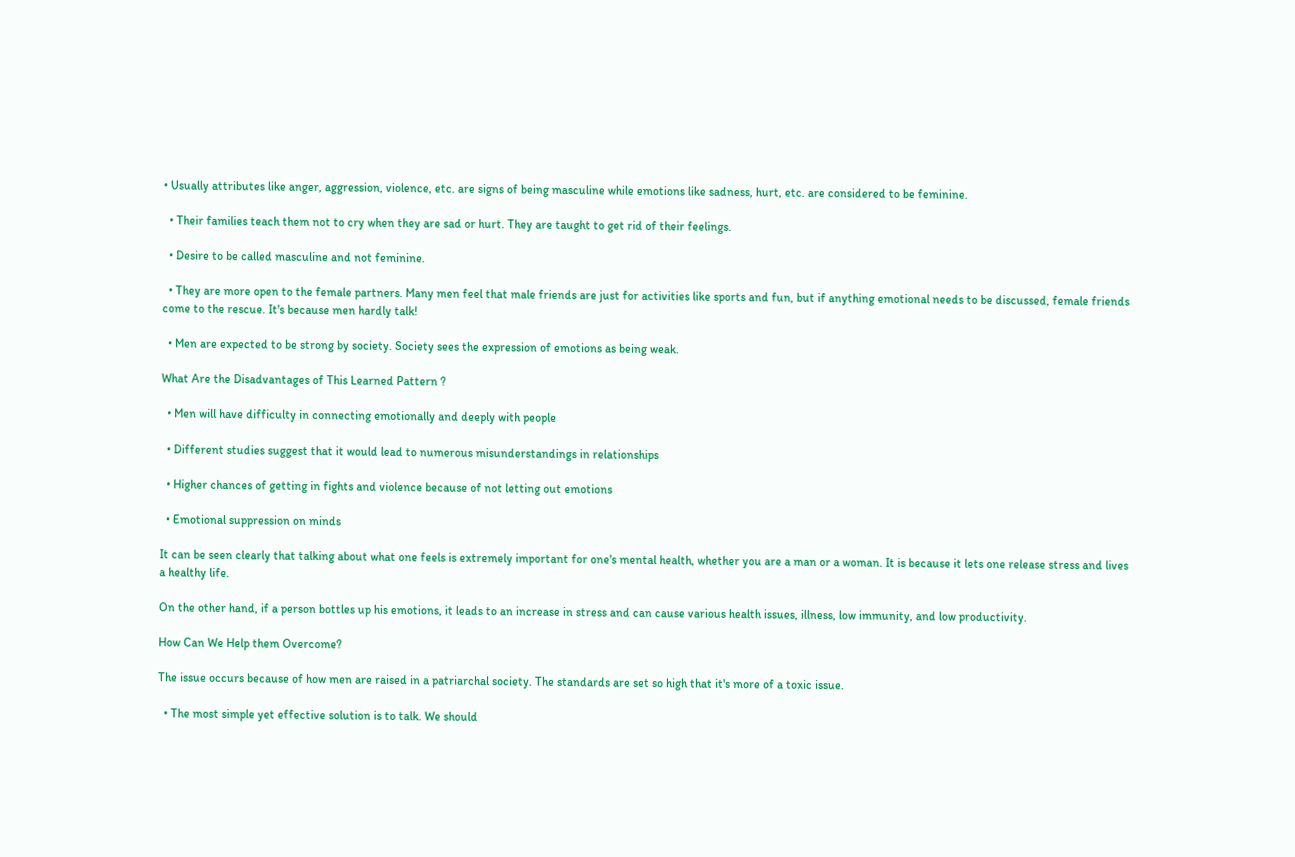• Usually attributes like anger, aggression, violence, etc. are signs of being masculine while emotions like sadness, hurt, etc. are considered to be feminine.

  • Their families teach them not to cry when they are sad or hurt. They are taught to get rid of their feelings.

  • Desire to be called masculine and not feminine.

  • They are more open to the female partners. Many men feel that male friends are just for activities like sports and fun, but if anything emotional needs to be discussed, female friends come to the rescue. It's because men hardly talk!

  • Men are expected to be strong by society. Society sees the expression of emotions as being weak.

What Are the Disadvantages of This Learned Pattern ?

  • Men will have difficulty in connecting emotionally and deeply with people

  • Different studies suggest that it would lead to numerous misunderstandings in relationships

  • Higher chances of getting in fights and violence because of not letting out emotions

  • Emotional suppression on minds

It can be seen clearly that talking about what one feels is extremely important for one's mental health, whether you are a man or a woman. It is because it lets one release stress and lives a healthy life.

On the other hand, if a person bottles up his emotions, it leads to an increase in stress and can cause various health issues, illness, low immunity, and low productivity.

How Can We Help them Overcome?

The issue occurs because of how men are raised in a patriarchal society. The standards are set so high that it's more of a toxic issue.

  • The most simple yet effective solution is to talk. We should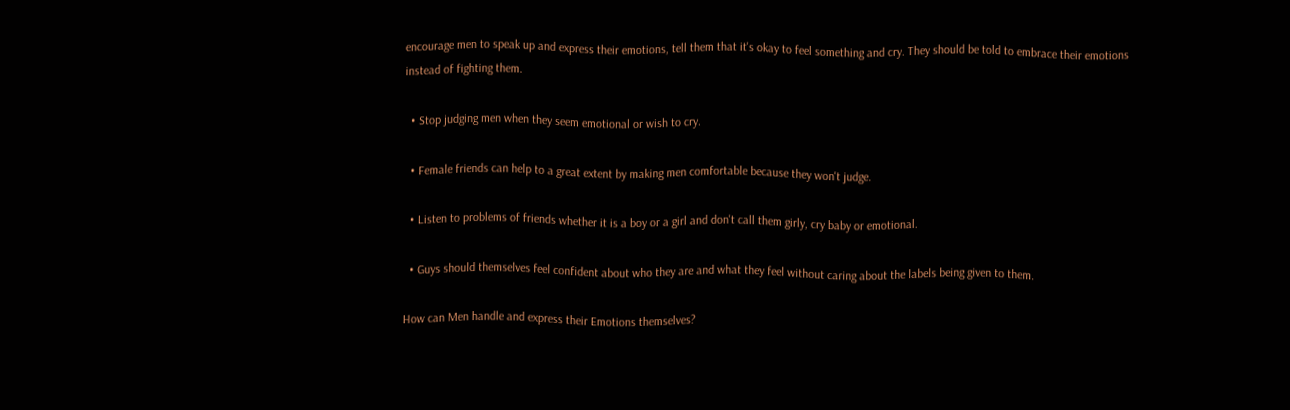encourage men to speak up and express their emotions, tell them that it's okay to feel something and cry. They should be told to embrace their emotions instead of fighting them.

  • Stop judging men when they seem emotional or wish to cry.

  • Female friends can help to a great extent by making men comfortable because they won't judge.

  • Listen to problems of friends whether it is a boy or a girl and don't call them girly, cry baby or emotional.

  • Guys should themselves feel confident about who they are and what they feel without caring about the labels being given to them.

How can Men handle and express their Emotions themselves?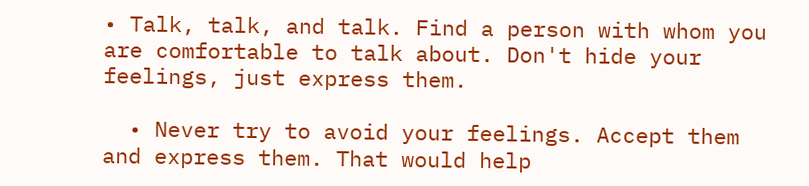• Talk, talk, and talk. Find a person with whom you are comfortable to talk about. Don't hide your feelings, just express them.

  • Never try to avoid your feelings. Accept them and express them. That would help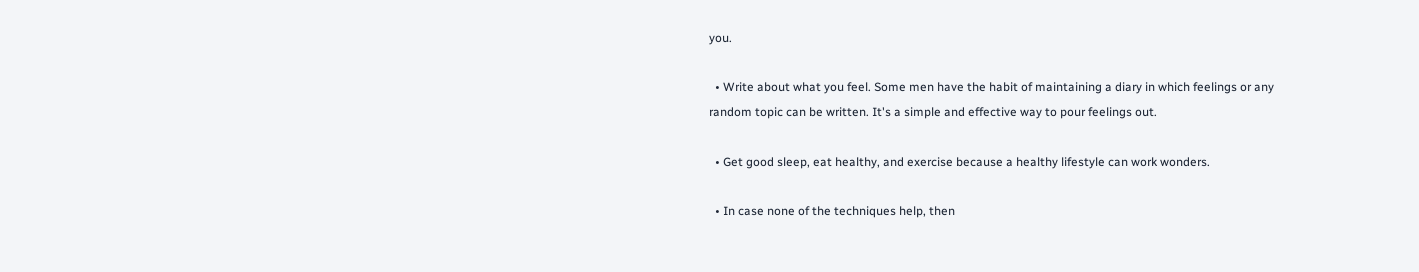you.

  • Write about what you feel. Some men have the habit of maintaining a diary in which feelings or any random topic can be written. It's a simple and effective way to pour feelings out.

  • Get good sleep, eat healthy, and exercise because a healthy lifestyle can work wonders.

  • In case none of the techniques help, then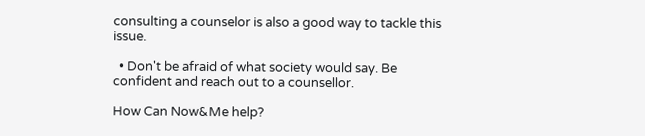consulting a counselor is also a good way to tackle this issue.

  • Don't be afraid of what society would say. Be confident and reach out to a counsellor.

How Can Now&Me help?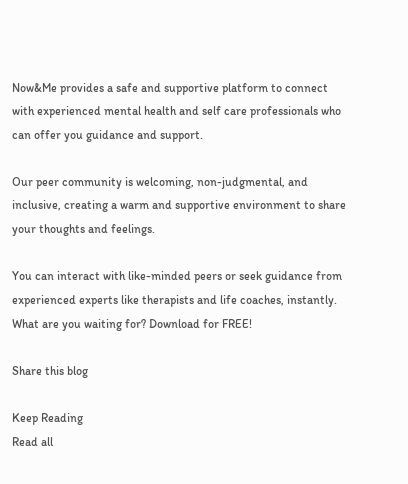Now&Me provides a safe and supportive platform to connect with experienced mental health and self care professionals who can offer you guidance and support.

Our peer community is welcoming, non-judgmental, and inclusive, creating a warm and supportive environment to share your thoughts and feelings.

You can interact with like-minded peers or seek guidance from experienced experts like therapists and life coaches, instantly. What are you waiting for? Download for FREE!

Share this blog

Keep Reading
Read all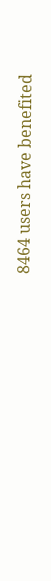8464 users have benefited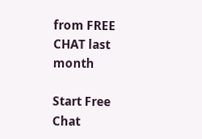from FREE CHAT last month

Start Free Chat